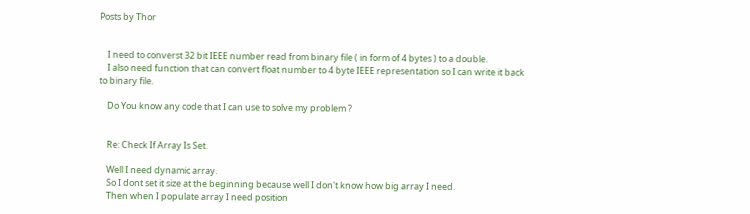Posts by Thor


    I need to converst 32 bit IEEE number read from binary file ( in form of 4 bytes ) to a double.
    I also need function that can convert float number to 4 byte IEEE representation so I can write it back to binary file.

    Do You know any code that I can use to solve my problem ?


    Re: Check If Array Is Set.

    Well I need dynamic array.
    So I dont set it size at the beginning because well I don't know how big array I need.
    Then when I populate array I need position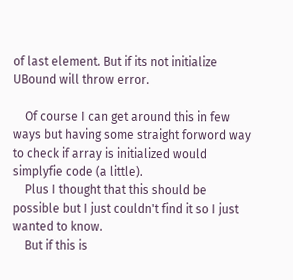of last element. But if its not initialize UBound will throw error.

    Of course I can get around this in few ways but having some straight forword way to check if array is initialized would simplyfie code (a little).
    Plus I thought that this should be possible but I just couldn't find it so I just wanted to know.
    But if this is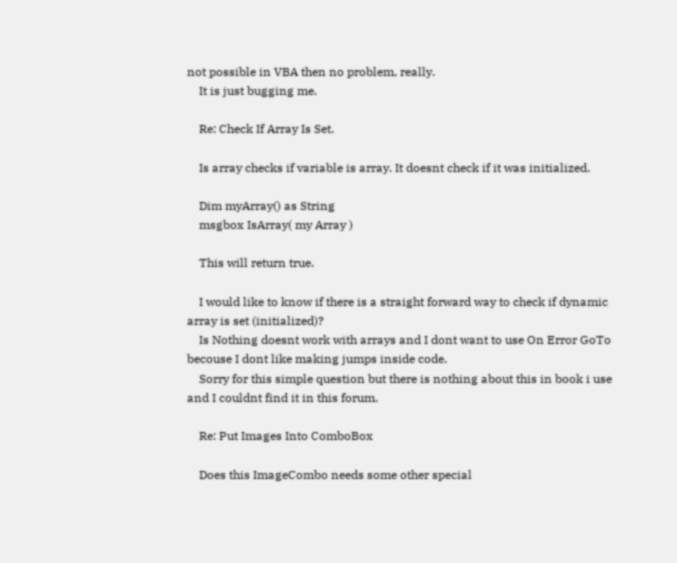not possible in VBA then no problem, really.
    It is just bugging me.

    Re: Check If Array Is Set.

    Is array checks if variable is array. It doesnt check if it was initialized.

    Dim myArray() as String
    msgbox IsArray( my Array )

    This will return true.

    I would like to know if there is a straight forward way to check if dynamic array is set (initialized)?
    Is Nothing doesnt work with arrays and I dont want to use On Error GoTo becouse I dont like making jumps inside code.
    Sorry for this simple question but there is nothing about this in book i use and I couldnt find it in this forum.

    Re: Put Images Into ComboBox

    Does this ImageCombo needs some other special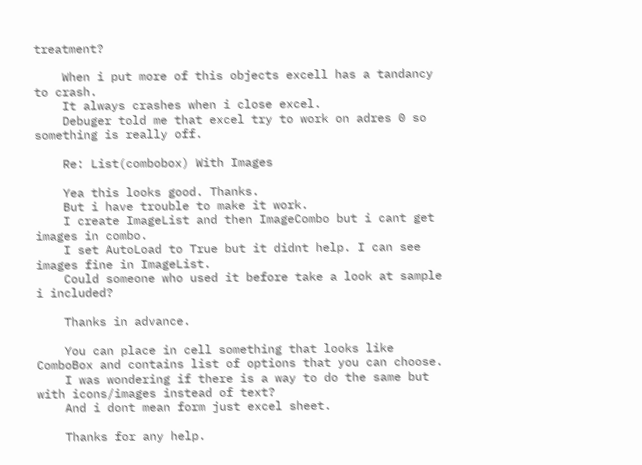treatment?

    When i put more of this objects excell has a tandancy to crash.
    It always crashes when i close excel.
    Debuger told me that excel try to work on adres 0 so something is really off.

    Re: List(combobox) With Images

    Yea this looks good. Thanks.
    But i have trouble to make it work.
    I create ImageList and then ImageCombo but i cant get images in combo.
    I set AutoLoad to True but it didnt help. I can see images fine in ImageList.
    Could someone who used it before take a look at sample i included?

    Thanks in advance.

    You can place in cell something that looks like ComboBox and contains list of options that you can choose.
    I was wondering if there is a way to do the same but with icons/images instead of text?
    And i dont mean form just excel sheet.

    Thanks for any help.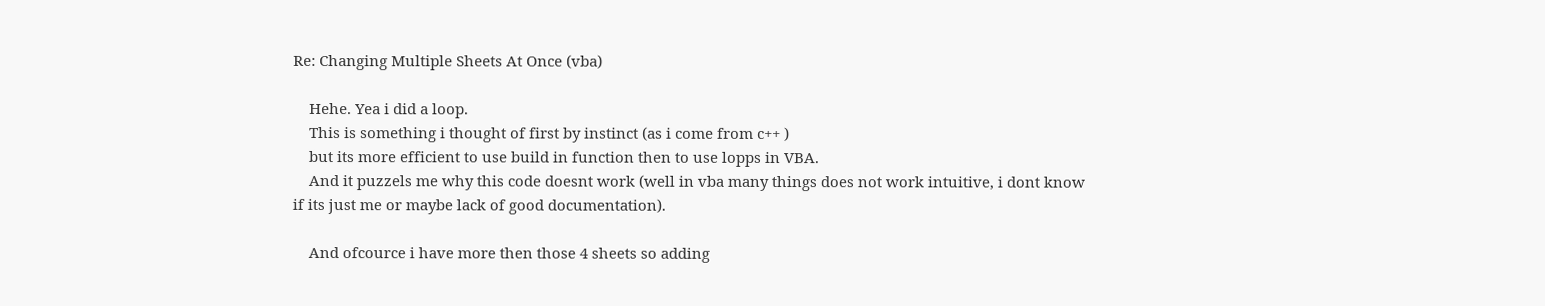Re: Changing Multiple Sheets At Once (vba)

    Hehe. Yea i did a loop.
    This is something i thought of first by instinct (as i come from c++ )
    but its more efficient to use build in function then to use lopps in VBA.
    And it puzzels me why this code doesnt work (well in vba many things does not work intuitive, i dont know if its just me or maybe lack of good documentation).

    And ofcource i have more then those 4 sheets so adding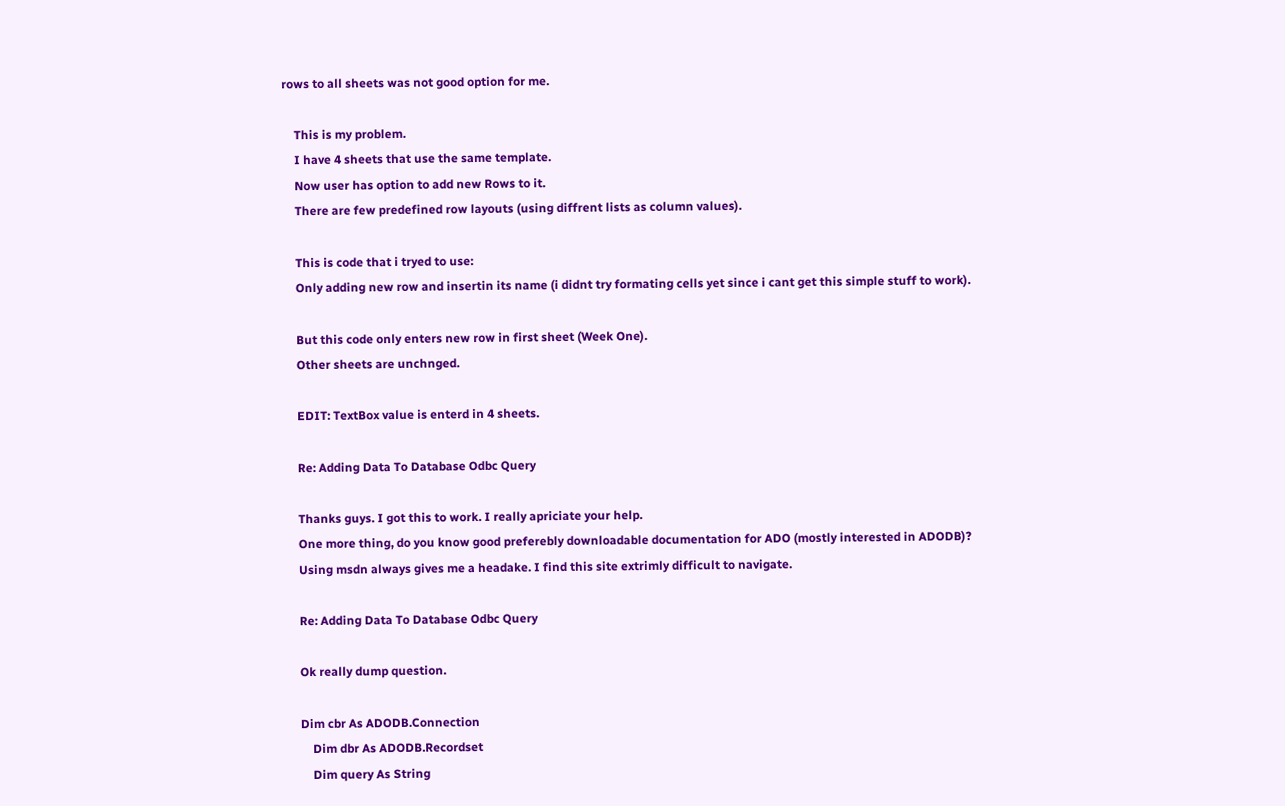rows to all sheets was not good option for me.

    This is my problem.
    I have 4 sheets that use the same template.
    Now user has option to add new Rows to it.
    There are few predefined row layouts (using diffrent lists as column values).

    This is code that i tryed to use:
    Only adding new row and insertin its name (i didnt try formating cells yet since i cant get this simple stuff to work).

    But this code only enters new row in first sheet (Week One).
    Other sheets are unchnged.

    EDIT: TextBox value is enterd in 4 sheets.

    Re: Adding Data To Database Odbc Query

    Thanks guys. I got this to work. I really apriciate your help.
    One more thing, do you know good preferebly downloadable documentation for ADO (mostly interested in ADODB)?
    Using msdn always gives me a headake. I find this site extrimly difficult to navigate.

    Re: Adding Data To Database Odbc Query

    Ok really dump question.

    Dim cbr As ADODB.Connection
        Dim dbr As ADODB.Recordset
        Dim query As String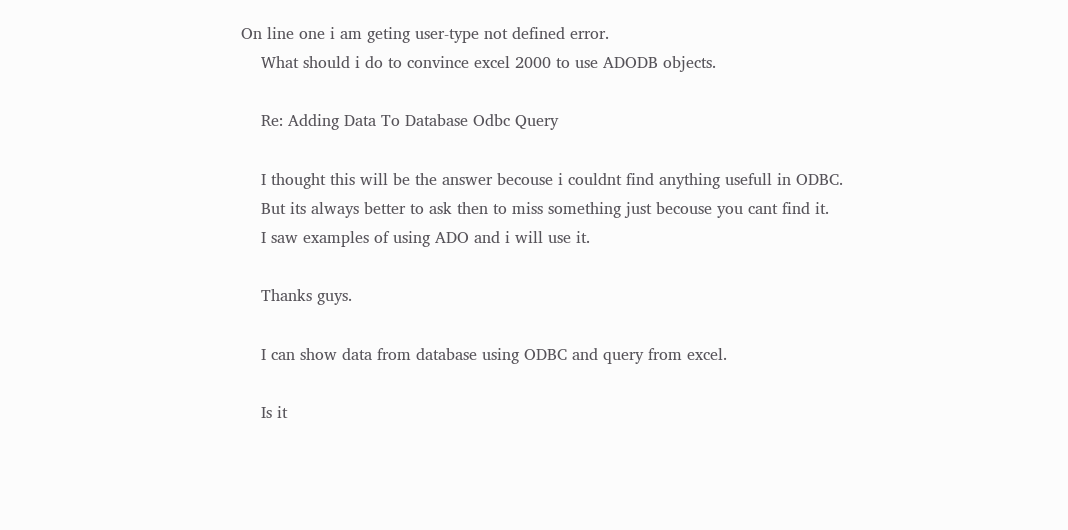On line one i am geting user-type not defined error.
    What should i do to convince excel 2000 to use ADODB objects.

    Re: Adding Data To Database Odbc Query

    I thought this will be the answer becouse i couldnt find anything usefull in ODBC.
    But its always better to ask then to miss something just becouse you cant find it.
    I saw examples of using ADO and i will use it.

    Thanks guys.

    I can show data from database using ODBC and query from excel.

    Is it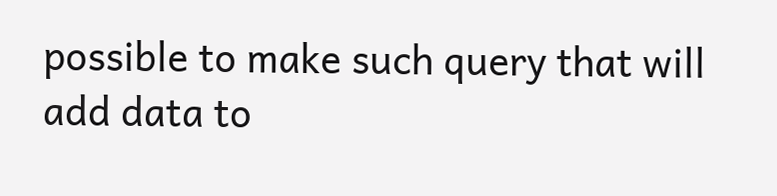possible to make such query that will add data to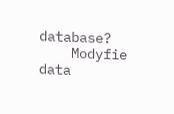database?
    Modyfie data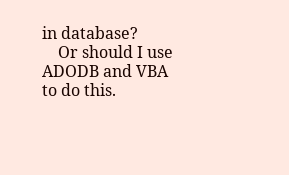in database?
    Or should I use ADODB and VBA to do this.